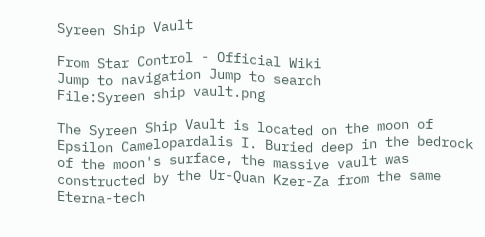Syreen Ship Vault

From Star Control - Official Wiki
Jump to navigation Jump to search
File:Syreen ship vault.png

The Syreen Ship Vault is located on the moon of Epsilon Camelopardalis I. Buried deep in the bedrock of the moon's surface, the massive vault was constructed by the Ur-Quan Kzer-Za from the same Eterna-tech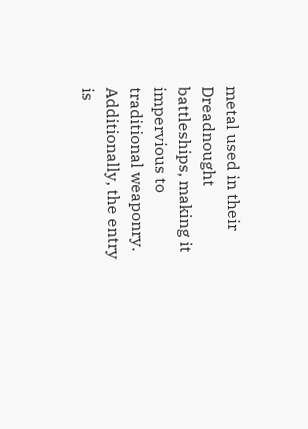metal used in their Dreadnought battleships, making it impervious to traditional weaponry. Additionally, the entry is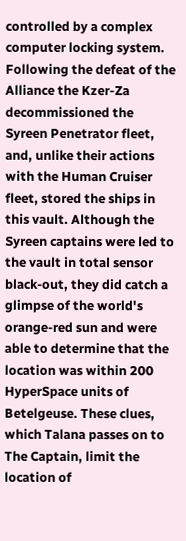controlled by a complex computer locking system. Following the defeat of the Alliance the Kzer-Za decommissioned the Syreen Penetrator fleet, and, unlike their actions with the Human Cruiser fleet, stored the ships in this vault. Although the Syreen captains were led to the vault in total sensor black-out, they did catch a glimpse of the world's orange-red sun and were able to determine that the location was within 200 HyperSpace units of Betelgeuse. These clues, which Talana passes on to The Captain, limit the location of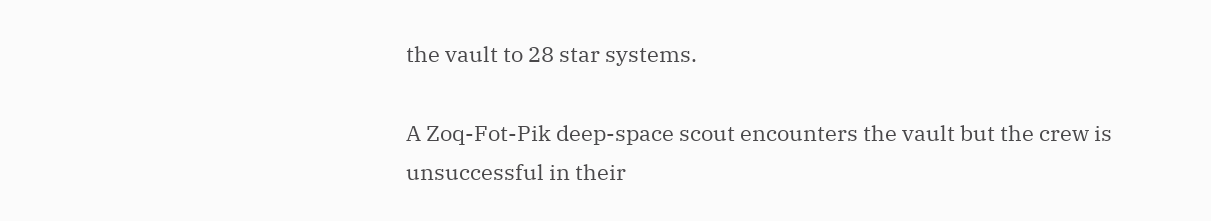the vault to 28 star systems.

A Zoq-Fot-Pik deep-space scout encounters the vault but the crew is unsuccessful in their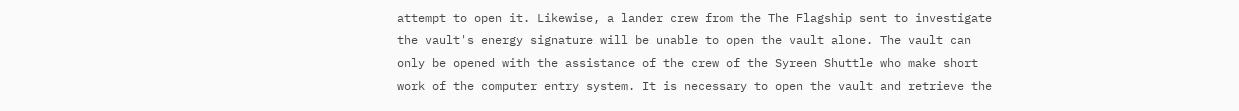attempt to open it. Likewise, a lander crew from the The Flagship sent to investigate the vault's energy signature will be unable to open the vault alone. The vault can only be opened with the assistance of the crew of the Syreen Shuttle who make short work of the computer entry system. It is necessary to open the vault and retrieve the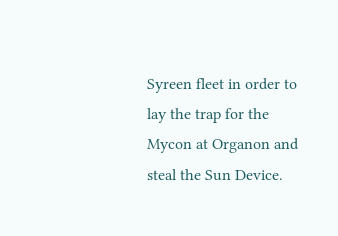Syreen fleet in order to lay the trap for the Mycon at Organon and steal the Sun Device.